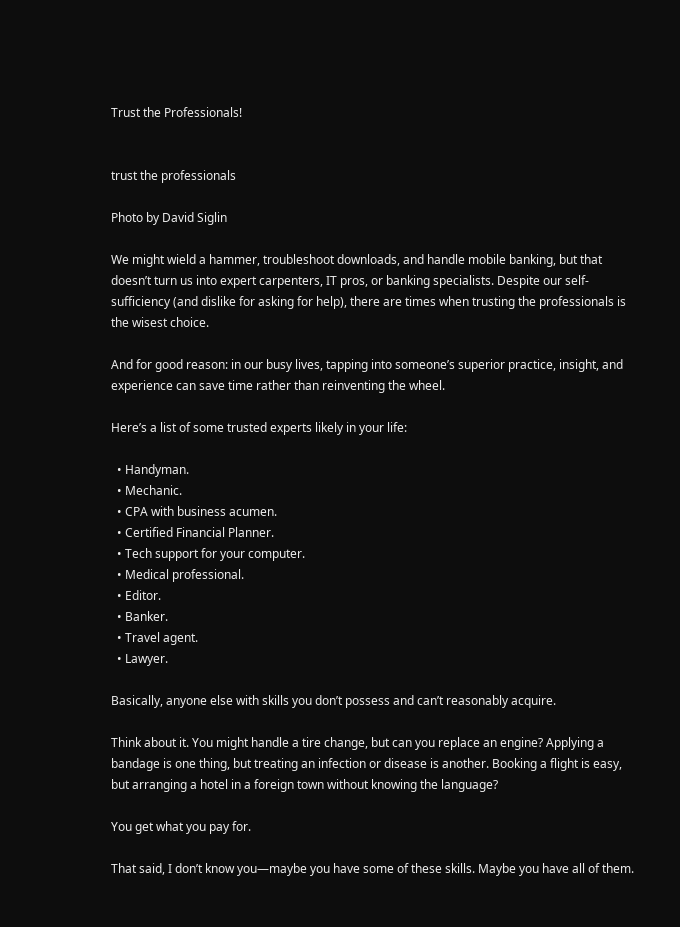Trust the Professionals!


trust the professionals

Photo by David Siglin

We might wield a hammer, troubleshoot downloads, and handle mobile banking, but that doesn’t turn us into expert carpenters, IT pros, or banking specialists. Despite our self-sufficiency (and dislike for asking for help), there are times when trusting the professionals is the wisest choice.

And for good reason: in our busy lives, tapping into someone’s superior practice, insight, and experience can save time rather than reinventing the wheel.

Here’s a list of some trusted experts likely in your life:

  • Handyman.
  • Mechanic.
  • CPA with business acumen.
  • Certified Financial Planner.
  • Tech support for your computer.
  • Medical professional.
  • Editor.
  • Banker.
  • Travel agent.
  • Lawyer.

Basically, anyone else with skills you don’t possess and can’t reasonably acquire.

Think about it. You might handle a tire change, but can you replace an engine? Applying a bandage is one thing, but treating an infection or disease is another. Booking a flight is easy, but arranging a hotel in a foreign town without knowing the language?

You get what you pay for.

That said, I don’t know you—maybe you have some of these skills. Maybe you have all of them.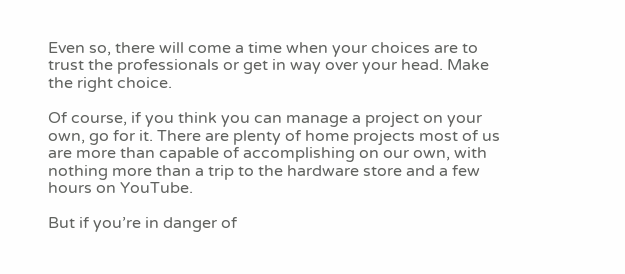Even so, there will come a time when your choices are to trust the professionals or get in way over your head. Make the right choice.

Of course, if you think you can manage a project on your own, go for it. There are plenty of home projects most of us are more than capable of accomplishing on our own, with nothing more than a trip to the hardware store and a few hours on YouTube.

But if you’re in danger of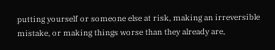putting yourself or someone else at risk, making an irreversible mistake, or making things worse than they already are,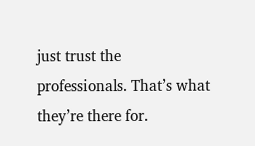just trust the professionals. That’s what they’re there for.